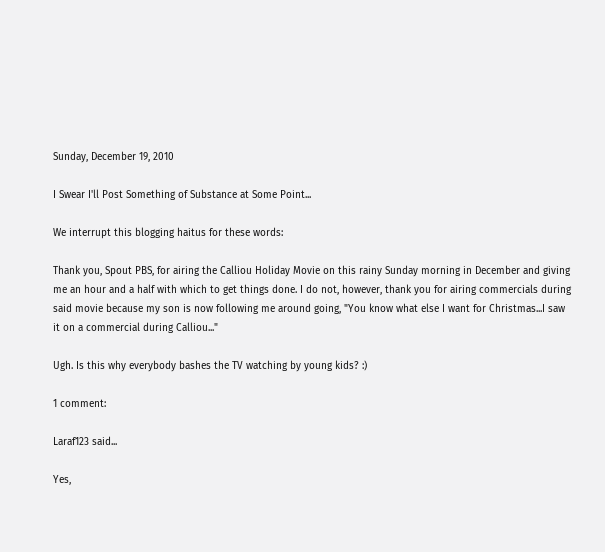Sunday, December 19, 2010

I Swear I'll Post Something of Substance at Some Point...

We interrupt this blogging haitus for these words:

Thank you, Spout PBS, for airing the Calliou Holiday Movie on this rainy Sunday morning in December and giving me an hour and a half with which to get things done. I do not, however, thank you for airing commercials during said movie because my son is now following me around going, "You know what else I want for Christmas...I saw it on a commercial during Calliou..."

Ugh. Is this why everybody bashes the TV watching by young kids? :)

1 comment:

Laraf123 said...

Yes,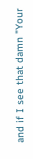and if I see that damn "Your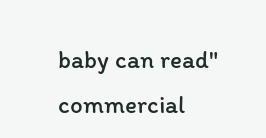baby can read" commercial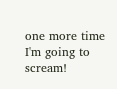one more time I'm going to scream!